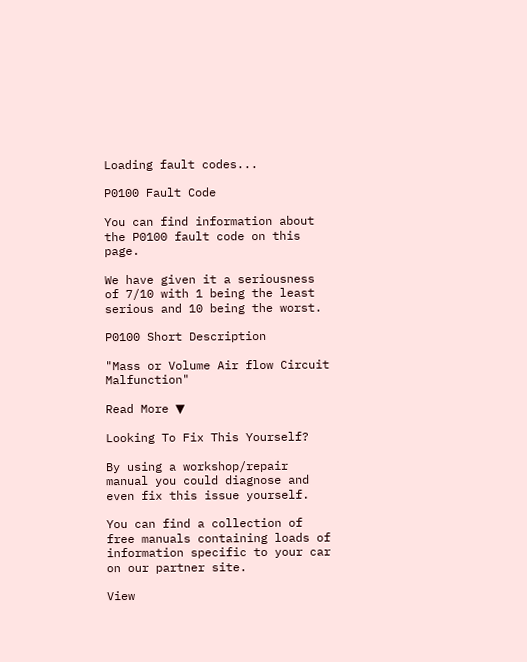Loading fault codes...

P0100 Fault Code

You can find information about the P0100 fault code on this page.

We have given it a seriousness of 7/10 with 1 being the least serious and 10 being the worst.

P0100 Short Description

"Mass or Volume Air flow Circuit Malfunction"

Read More ▼

Looking To Fix This Yourself?

By using a workshop/repair manual you could diagnose and even fix this issue yourself.

You can find a collection of free manuals containing loads of information specific to your car on our partner site.

View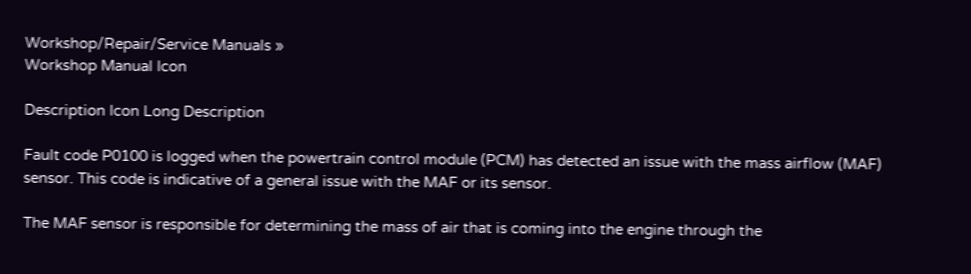Workshop/Repair/Service Manuals »
Workshop Manual Icon

Description Icon Long Description

Fault code P0100 is logged when the powertrain control module (PCM) has detected an issue with the mass airflow (MAF) sensor. This code is indicative of a general issue with the MAF or its sensor.

The MAF sensor is responsible for determining the mass of air that is coming into the engine through the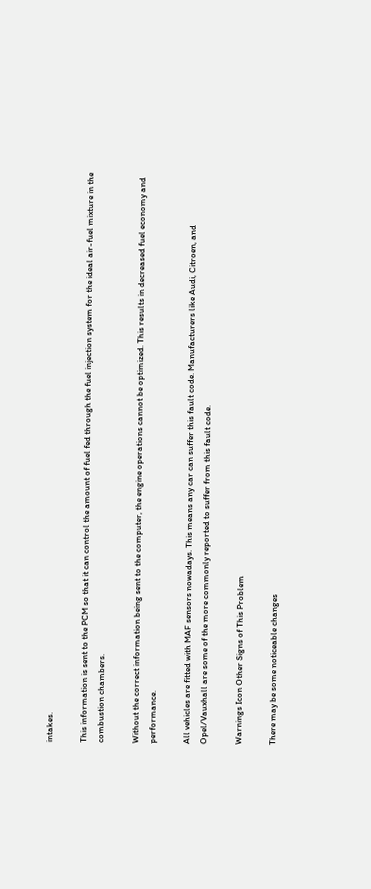intakes.

This information is sent to the PCM so that it can control the amount of fuel fed through the fuel injection system for the ideal air-fuel mixture in the combustion chambers.

Without the correct information being sent to the computer, the engine operations cannot be optimized. This results in decreased fuel economy and performance.

All vehicles are fitted with MAF sensors nowadays. This means any car can suffer this fault code. Manufacturers like Audi, Citroen, and Opel/Vauxhall are some of the more commonly reported to suffer from this fault code.

Warnings Icon Other Signs of This Problem

There may be some noticeable changes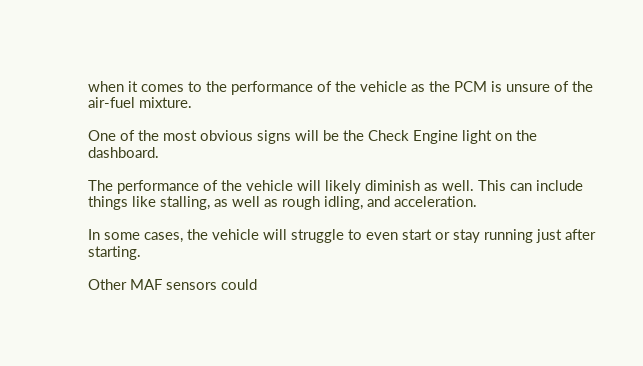when it comes to the performance of the vehicle as the PCM is unsure of the air-fuel mixture.

One of the most obvious signs will be the Check Engine light on the dashboard.

The performance of the vehicle will likely diminish as well. This can include things like stalling, as well as rough idling, and acceleration.

In some cases, the vehicle will struggle to even start or stay running just after starting.

Other MAF sensors could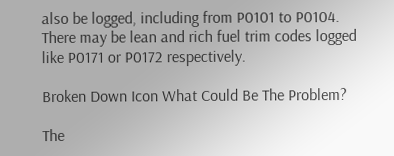also be logged, including from P0101 to P0104. There may be lean and rich fuel trim codes logged like P0171 or P0172 respectively.

Broken Down Icon What Could Be The Problem?

The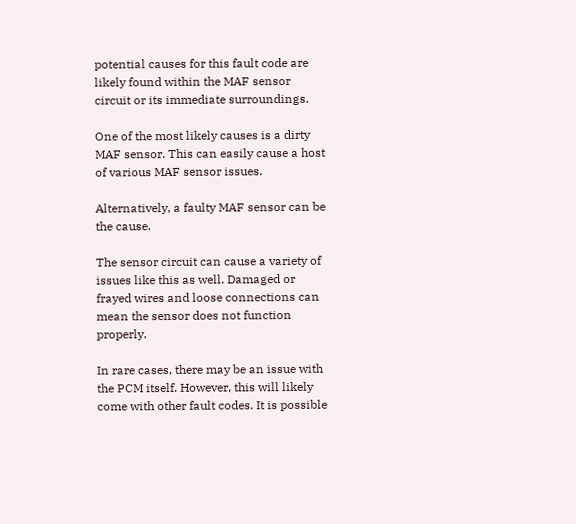potential causes for this fault code are likely found within the MAF sensor circuit or its immediate surroundings.

One of the most likely causes is a dirty MAF sensor. This can easily cause a host of various MAF sensor issues.

Alternatively, a faulty MAF sensor can be the cause.

The sensor circuit can cause a variety of issues like this as well. Damaged or frayed wires and loose connections can mean the sensor does not function properly.

In rare cases, there may be an issue with the PCM itself. However, this will likely come with other fault codes. It is possible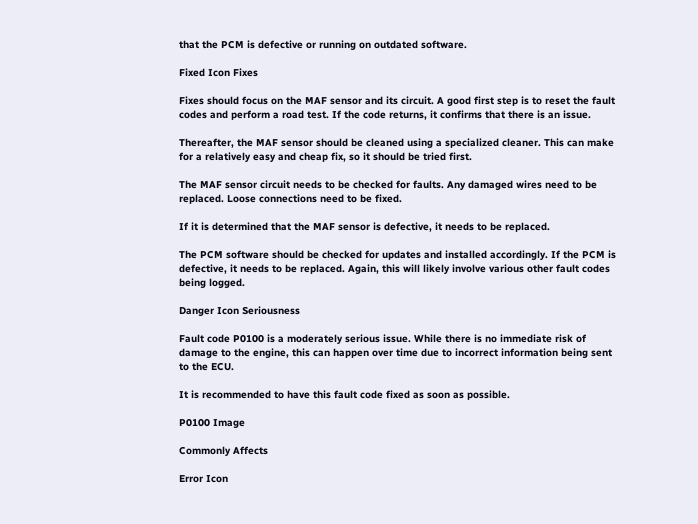that the PCM is defective or running on outdated software.

Fixed Icon Fixes

Fixes should focus on the MAF sensor and its circuit. A good first step is to reset the fault codes and perform a road test. If the code returns, it confirms that there is an issue.

Thereafter, the MAF sensor should be cleaned using a specialized cleaner. This can make for a relatively easy and cheap fix, so it should be tried first.

The MAF sensor circuit needs to be checked for faults. Any damaged wires need to be replaced. Loose connections need to be fixed.

If it is determined that the MAF sensor is defective, it needs to be replaced.

The PCM software should be checked for updates and installed accordingly. If the PCM is defective, it needs to be replaced. Again, this will likely involve various other fault codes being logged.

Danger Icon Seriousness

Fault code P0100 is a moderately serious issue. While there is no immediate risk of damage to the engine, this can happen over time due to incorrect information being sent to the ECU.

It is recommended to have this fault code fixed as soon as possible.

P0100 Image

Commonly Affects

Error Icon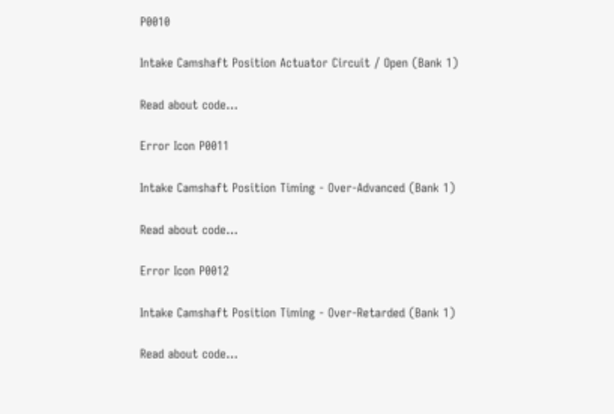P0010

Intake Camshaft Position Actuator Circuit / Open (Bank 1)

Read about code...

Error Icon P0011

Intake Camshaft Position Timing - Over-Advanced (Bank 1)

Read about code...

Error Icon P0012

Intake Camshaft Position Timing - Over-Retarded (Bank 1)

Read about code...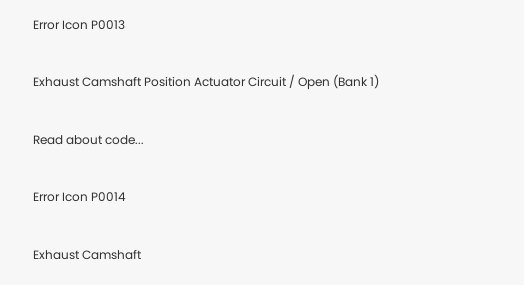Error Icon P0013

Exhaust Camshaft Position Actuator Circuit / Open (Bank 1)

Read about code...

Error Icon P0014

Exhaust Camshaft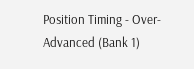Position Timing - Over-Advanced (Bank 1)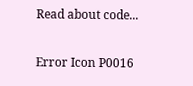Read about code...

Error Icon P0016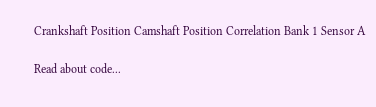Crankshaft Position Camshaft Position Correlation Bank 1 Sensor A

Read about code...